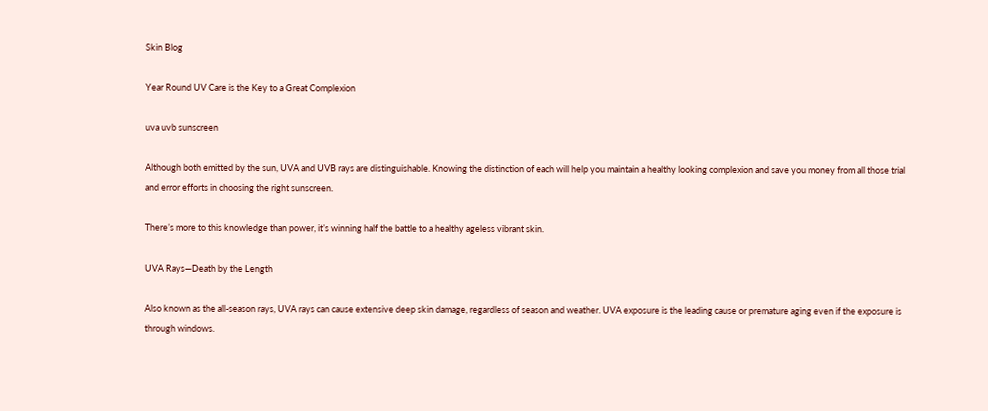Skin Blog

Year Round UV Care is the Key to a Great Complexion

uva uvb sunscreen

Although both emitted by the sun, UVA and UVB rays are distinguishable. Knowing the distinction of each will help you maintain a healthy looking complexion and save you money from all those trial and error efforts in choosing the right sunscreen.

There’s more to this knowledge than power, it’s winning half the battle to a healthy ageless vibrant skin.

UVA Rays—Death by the Length

Also known as the all-season rays, UVA rays can cause extensive deep skin damage, regardless of season and weather. UVA exposure is the leading cause or premature aging even if the exposure is through windows.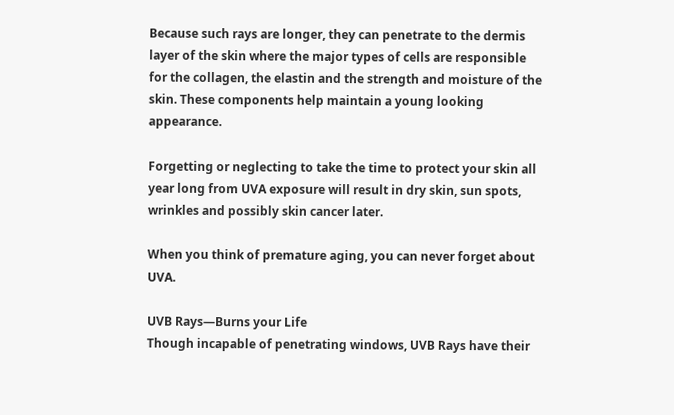Because such rays are longer, they can penetrate to the dermis layer of the skin where the major types of cells are responsible for the collagen, the elastin and the strength and moisture of the skin. These components help maintain a young looking appearance.

Forgetting or neglecting to take the time to protect your skin all year long from UVA exposure will result in dry skin, sun spots, wrinkles and possibly skin cancer later.

When you think of premature aging, you can never forget about UVA.

UVB Rays—Burns your Life
Though incapable of penetrating windows, UVB Rays have their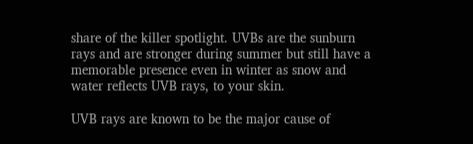share of the killer spotlight. UVBs are the sunburn rays and are stronger during summer but still have a memorable presence even in winter as snow and water reflects UVB rays, to your skin.

UVB rays are known to be the major cause of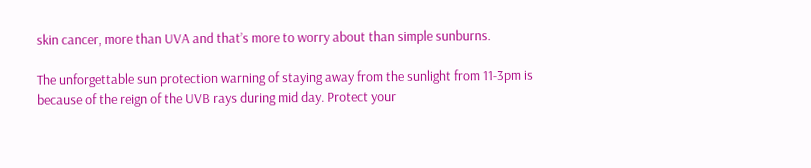skin cancer, more than UVA and that’s more to worry about than simple sunburns.

The unforgettable sun protection warning of staying away from the sunlight from 11-3pm is because of the reign of the UVB rays during mid day. Protect your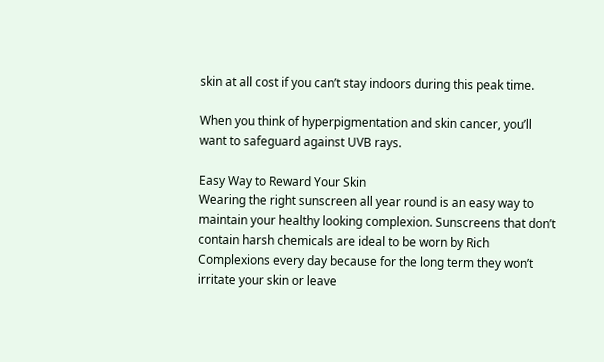skin at all cost if you can’t stay indoors during this peak time.

When you think of hyperpigmentation and skin cancer, you’ll want to safeguard against UVB rays.

Easy Way to Reward Your Skin
Wearing the right sunscreen all year round is an easy way to maintain your healthy looking complexion. Sunscreens that don’t contain harsh chemicals are ideal to be worn by Rich Complexions every day because for the long term they won’t irritate your skin or leave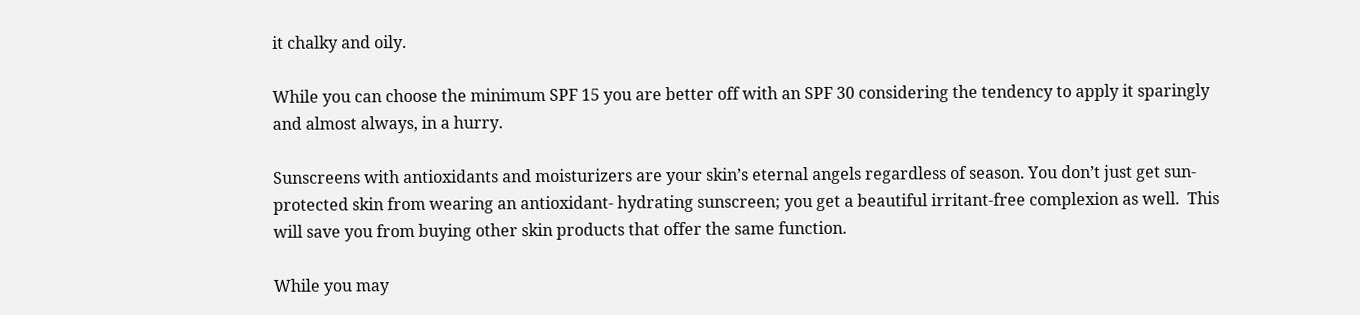it chalky and oily.

While you can choose the minimum SPF 15 you are better off with an SPF 30 considering the tendency to apply it sparingly and almost always, in a hurry.

Sunscreens with antioxidants and moisturizers are your skin’s eternal angels regardless of season. You don’t just get sun-protected skin from wearing an antioxidant- hydrating sunscreen; you get a beautiful irritant-free complexion as well.  This will save you from buying other skin products that offer the same function.

While you may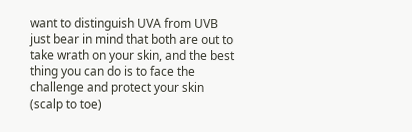want to distinguish UVA from UVB just bear in mind that both are out to take wrath on your skin, and the best thing you can do is to face the challenge and protect your skin (scalp to toe)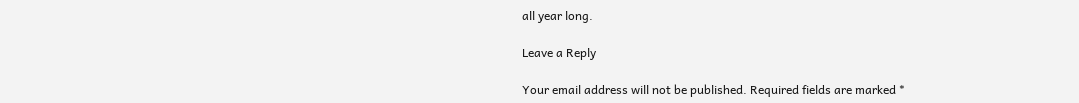all year long.

Leave a Reply

Your email address will not be published. Required fields are marked *